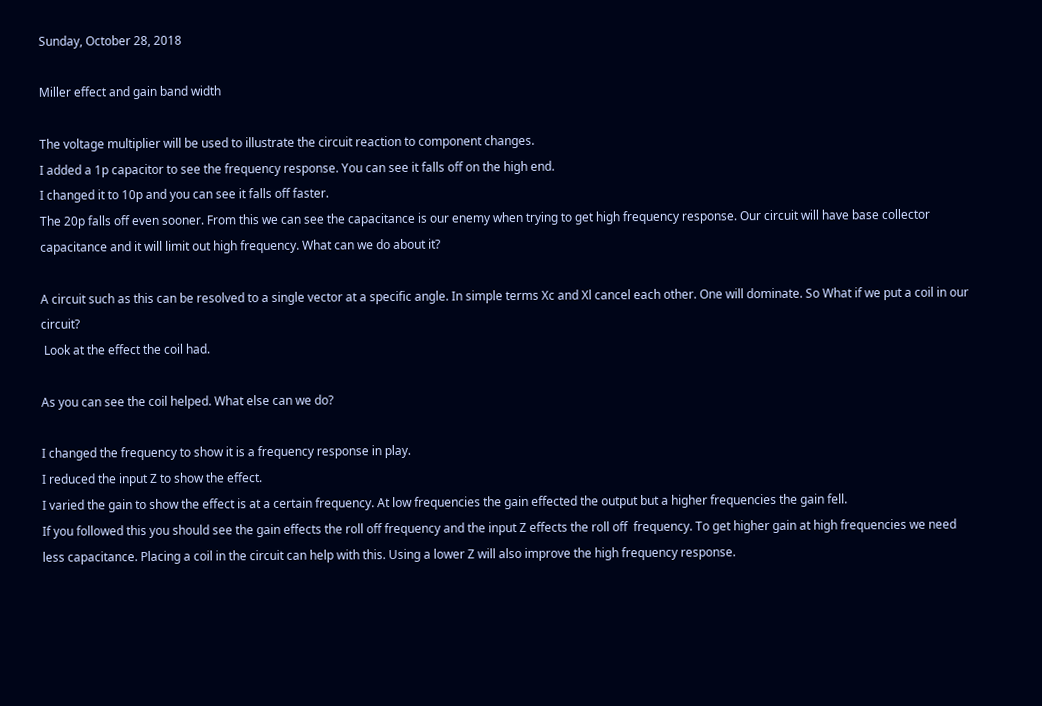Sunday, October 28, 2018

Miller effect and gain band width

The voltage multiplier will be used to illustrate the circuit reaction to component changes.
I added a 1p capacitor to see the frequency response. You can see it falls off on the high end.
I changed it to 10p and you can see it falls off faster.
The 20p falls off even sooner. From this we can see the capacitance is our enemy when trying to get high frequency response. Our circuit will have base collector capacitance and it will limit out high frequency. What can we do about it?

A circuit such as this can be resolved to a single vector at a specific angle. In simple terms Xc and Xl cancel each other. One will dominate. So What if we put a coil in our circuit?
 Look at the effect the coil had.

As you can see the coil helped. What else can we do?

I changed the frequency to show it is a frequency response in play.
I reduced the input Z to show the effect.
I varied the gain to show the effect is at a certain frequency. At low frequencies the gain effected the output but a higher frequencies the gain fell.
If you followed this you should see the gain effects the roll off frequency and the input Z effects the roll off  frequency. To get higher gain at high frequencies we need less capacitance. Placing a coil in the circuit can help with this. Using a lower Z will also improve the high frequency response.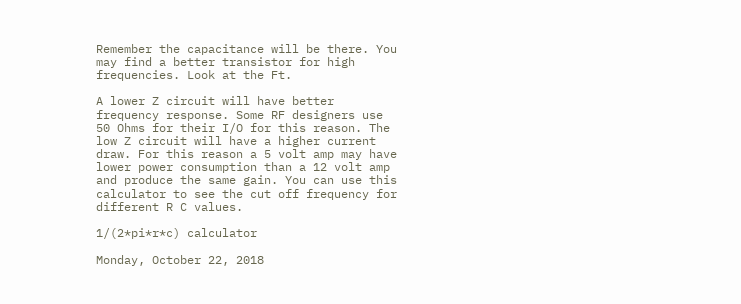Remember the capacitance will be there. You may find a better transistor for high frequencies. Look at the Ft.

A lower Z circuit will have better frequency response. Some RF designers use 50 Ohms for their I/O for this reason. The low Z circuit will have a higher current draw. For this reason a 5 volt amp may have lower power consumption than a 12 volt amp and produce the same gain. You can use this calculator to see the cut off frequency for different R C values.

1/(2*pi*r*c) calculator

Monday, October 22, 2018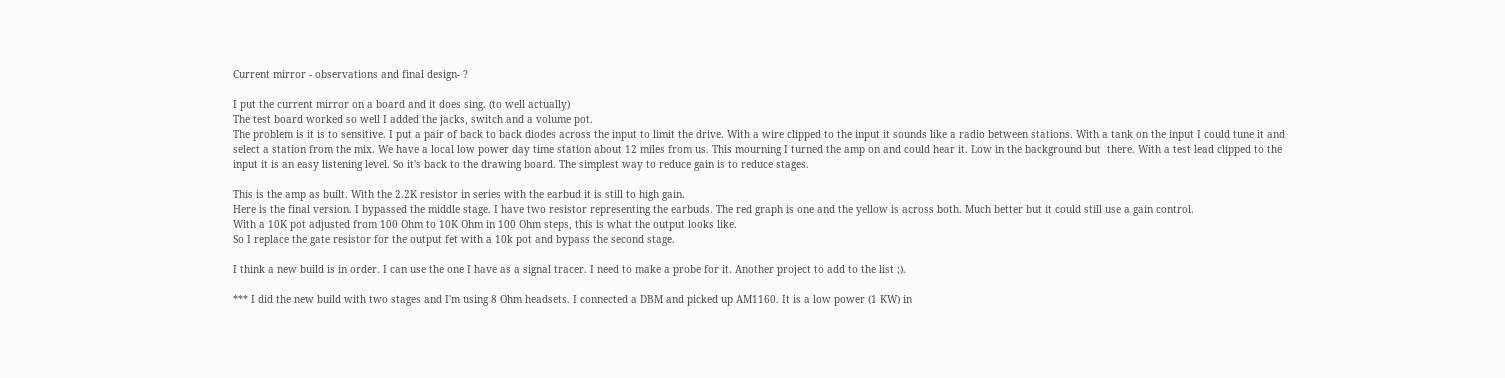Current mirror - observations and final design- ?

I put the current mirror on a board and it does sing. (to well actually)
The test board worked so well I added the jacks, switch and a volume pot.
The problem is it is to sensitive. I put a pair of back to back diodes across the input to limit the drive. With a wire clipped to the input it sounds like a radio between stations. With a tank on the input I could tune it and select a station from the mix. We have a local low power day time station about 12 miles from us. This mourning I turned the amp on and could hear it. Low in the background but  there. With a test lead clipped to the input it is an easy listening level. So it's back to the drawing board. The simplest way to reduce gain is to reduce stages.

This is the amp as built. With the 2.2K resistor in series with the earbud it is still to high gain.
Here is the final version. I bypassed the middle stage. I have two resistor representing the earbuds. The red graph is one and the yellow is across both. Much better but it could still use a gain control.
With a 10K pot adjusted from 100 Ohm to 10K Ohm in 100 Ohm steps, this is what the output looks like.
So I replace the gate resistor for the output fet with a 10k pot and bypass the second stage.

I think a new build is in order. I can use the one I have as a signal tracer. I need to make a probe for it. Another project to add to the list ;).

*** I did the new build with two stages and I'm using 8 Ohm headsets. I connected a DBM and picked up AM1160. It is a low power (1 KW) in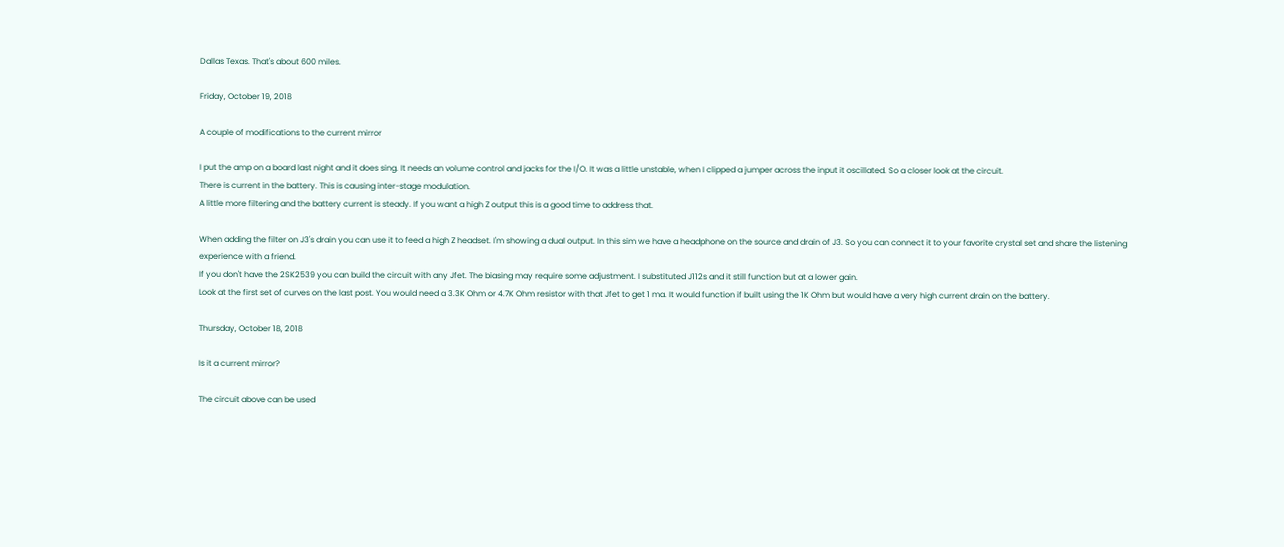Dallas Texas. That's about 600 miles.

Friday, October 19, 2018

A couple of modifications to the current mirror

I put the amp on a board last night and it does sing. It needs an volume control and jacks for the I/O. It was a little unstable, when I clipped a jumper across the input it oscillated. So a closer look at the circuit.
There is current in the battery. This is causing inter-stage modulation.
A little more filtering and the battery current is steady. If you want a high Z output this is a good time to address that.

When adding the filter on J3's drain you can use it to feed a high Z headset. I'm showing a dual output. In this sim we have a headphone on the source and drain of J3. So you can connect it to your favorite crystal set and share the listening experience with a friend.
If you don't have the 2SK2539 you can build the circuit with any Jfet. The biasing may require some adjustment. I substituted J112s and it still function but at a lower gain.
Look at the first set of curves on the last post. You would need a 3.3K Ohm or 4.7K Ohm resistor with that Jfet to get 1 ma. It would function if built using the 1K Ohm but would have a very high current drain on the battery.

Thursday, October 18, 2018

Is it a current mirror?

The circuit above can be used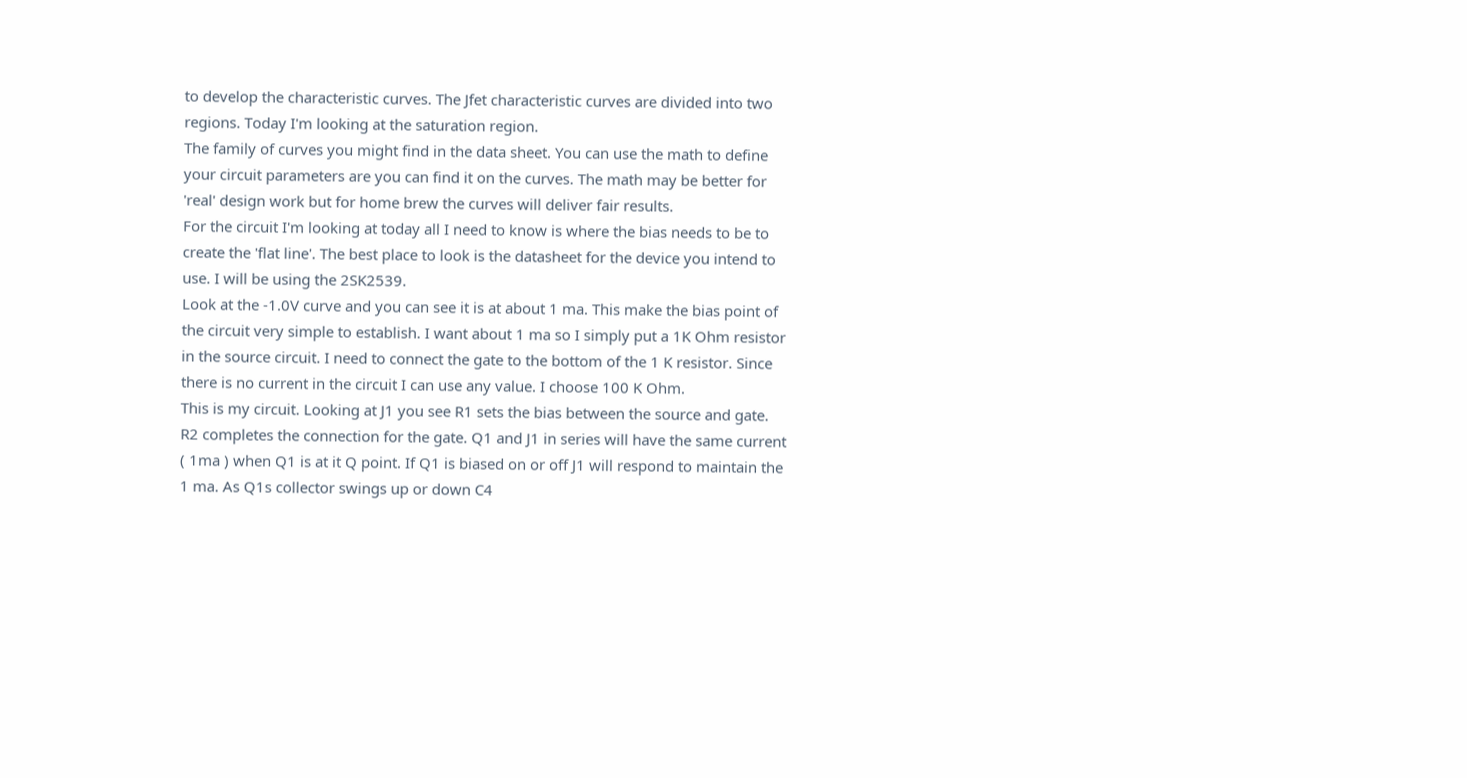to develop the characteristic curves. The Jfet characteristic curves are divided into two regions. Today I'm looking at the saturation region.
The family of curves you might find in the data sheet. You can use the math to define your circuit parameters are you can find it on the curves. The math may be better for 'real' design work but for home brew the curves will deliver fair results.
For the circuit I'm looking at today all I need to know is where the bias needs to be to create the 'flat line'. The best place to look is the datasheet for the device you intend to use. I will be using the 2SK2539.
Look at the -1.0V curve and you can see it is at about 1 ma. This make the bias point of the circuit very simple to establish. I want about 1 ma so I simply put a 1K Ohm resistor in the source circuit. I need to connect the gate to the bottom of the 1 K resistor. Since there is no current in the circuit I can use any value. I choose 100 K Ohm.
This is my circuit. Looking at J1 you see R1 sets the bias between the source and gate. R2 completes the connection for the gate. Q1 and J1 in series will have the same current ( 1ma ) when Q1 is at it Q point. If Q1 is biased on or off J1 will respond to maintain the 1 ma. As Q1s collector swings up or down C4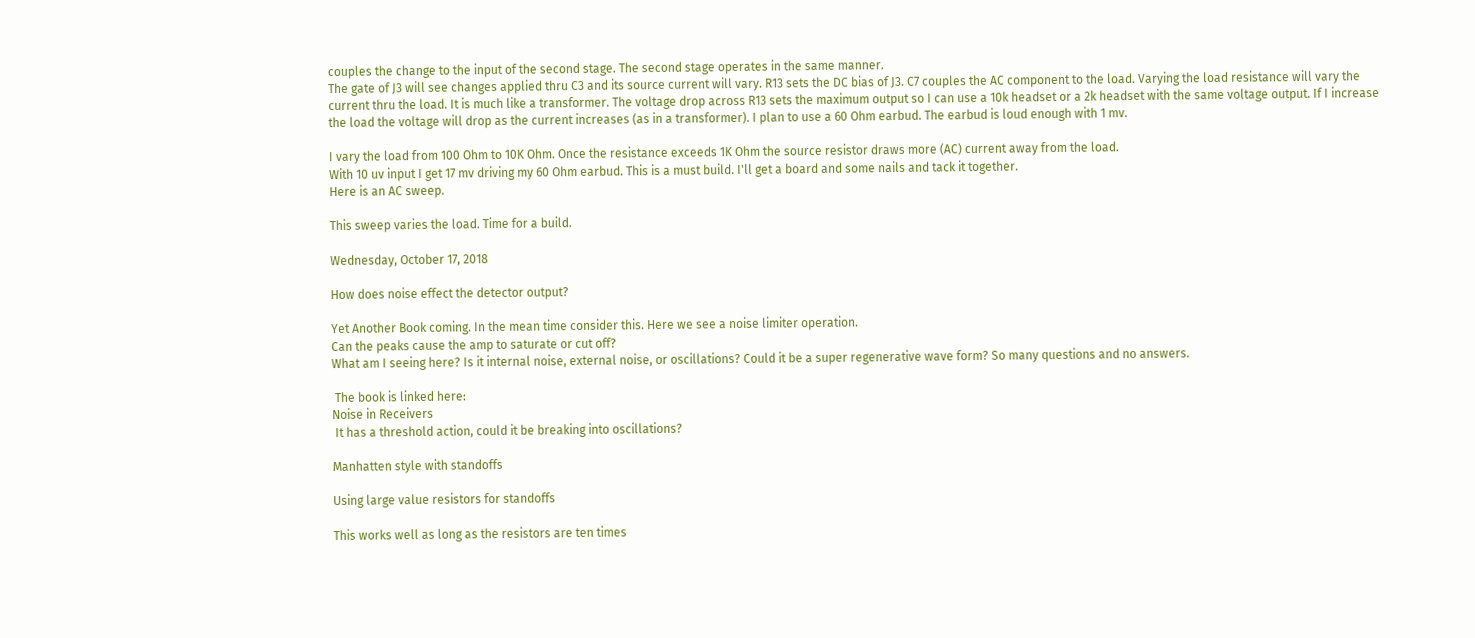couples the change to the input of the second stage. The second stage operates in the same manner.
The gate of J3 will see changes applied thru C3 and its source current will vary. R13 sets the DC bias of J3. C7 couples the AC component to the load. Varying the load resistance will vary the current thru the load. It is much like a transformer. The voltage drop across R13 sets the maximum output so I can use a 10k headset or a 2k headset with the same voltage output. If I increase the load the voltage will drop as the current increases (as in a transformer). I plan to use a 60 Ohm earbud. The earbud is loud enough with 1 mv.

I vary the load from 100 Ohm to 10K Ohm. Once the resistance exceeds 1K Ohm the source resistor draws more (AC) current away from the load.
With 10 uv input I get 17 mv driving my 60 Ohm earbud. This is a must build. I'll get a board and some nails and tack it together.
Here is an AC sweep.

This sweep varies the load. Time for a build.

Wednesday, October 17, 2018

How does noise effect the detector output?

Yet Another Book coming. In the mean time consider this. Here we see a noise limiter operation.
Can the peaks cause the amp to saturate or cut off?
What am I seeing here? Is it internal noise, external noise, or oscillations? Could it be a super regenerative wave form? So many questions and no answers.

 The book is linked here:
Noise in Receivers
 It has a threshold action, could it be breaking into oscillations?

Manhatten style with standoffs

Using large value resistors for standoffs

This works well as long as the resistors are ten times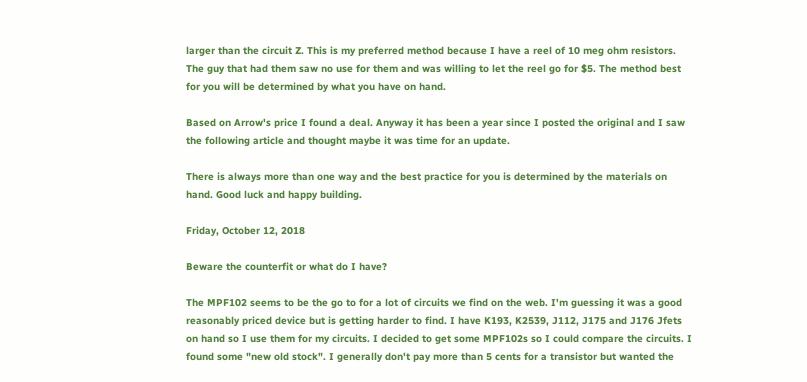larger than the circuit Z. This is my preferred method because I have a reel of 10 meg ohm resistors. The guy that had them saw no use for them and was willing to let the reel go for $5. The method best for you will be determined by what you have on hand.

Based on Arrow's price I found a deal. Anyway it has been a year since I posted the original and I saw the following article and thought maybe it was time for an update.

There is always more than one way and the best practice for you is determined by the materials on hand. Good luck and happy building.

Friday, October 12, 2018

Beware the counterfit or what do I have?

The MPF102 seems to be the go to for a lot of circuits we find on the web. I'm guessing it was a good reasonably priced device but is getting harder to find. I have K193, K2539, J112, J175 and J176 Jfets on hand so I use them for my circuits. I decided to get some MPF102s so I could compare the circuits. I found some "new old stock". I generally don't pay more than 5 cents for a transistor but wanted the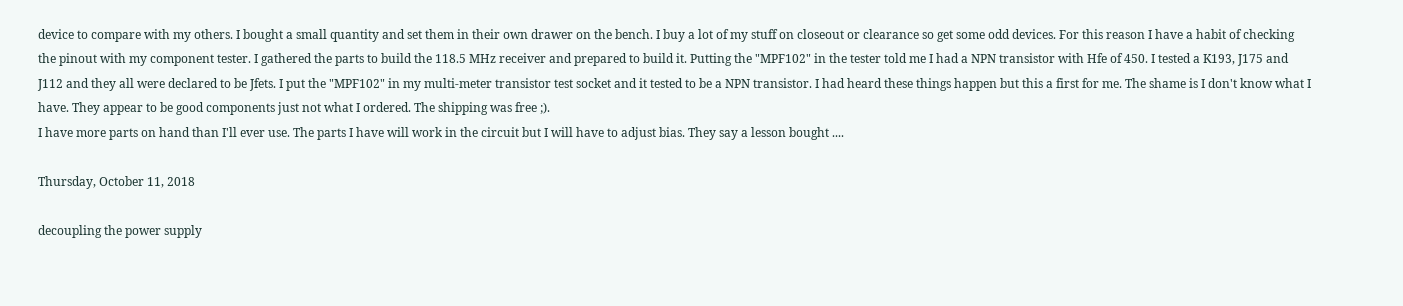device to compare with my others. I bought a small quantity and set them in their own drawer on the bench. I buy a lot of my stuff on closeout or clearance so get some odd devices. For this reason I have a habit of checking the pinout with my component tester. I gathered the parts to build the 118.5 MHz receiver and prepared to build it. Putting the "MPF102" in the tester told me I had a NPN transistor with Hfe of 450. I tested a K193, J175 and J112 and they all were declared to be Jfets. I put the "MPF102" in my multi-meter transistor test socket and it tested to be a NPN transistor. I had heard these things happen but this a first for me. The shame is I don't know what I have. They appear to be good components just not what I ordered. The shipping was free ;).
I have more parts on hand than I'll ever use. The parts I have will work in the circuit but I will have to adjust bias. They say a lesson bought ....

Thursday, October 11, 2018

decoupling the power supply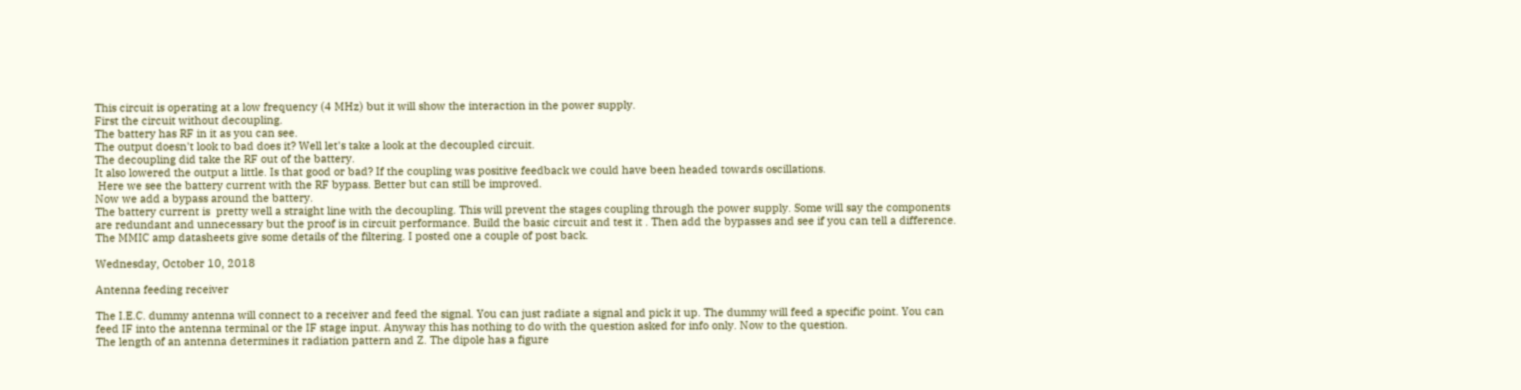This circuit is operating at a low frequency (4 MHz) but it will show the interaction in the power supply.
First the circuit without decoupling.
The battery has RF in it as you can see.
The output doesn't look to bad does it? Well let's take a look at the decoupled circuit.
The decoupling did take the RF out of the battery.
It also lowered the output a little. Is that good or bad? If the coupling was positive feedback we could have been headed towards oscillations.
 Here we see the battery current with the RF bypass. Better but can still be improved.
Now we add a bypass around the battery.
The battery current is  pretty well a straight line with the decoupling. This will prevent the stages coupling through the power supply. Some will say the components are redundant and unnecessary but the proof is in circuit performance. Build the basic circuit and test it . Then add the bypasses and see if you can tell a difference.
The MMIC amp datasheets give some details of the filtering. I posted one a couple of post back.

Wednesday, October 10, 2018

Antenna feeding receiver

The I.E.C. dummy antenna will connect to a receiver and feed the signal. You can just radiate a signal and pick it up. The dummy will feed a specific point. You can feed IF into the antenna terminal or the IF stage input. Anyway this has nothing to do with the question asked for info only. Now to the question.
The length of an antenna determines it radiation pattern and Z. The dipole has a figure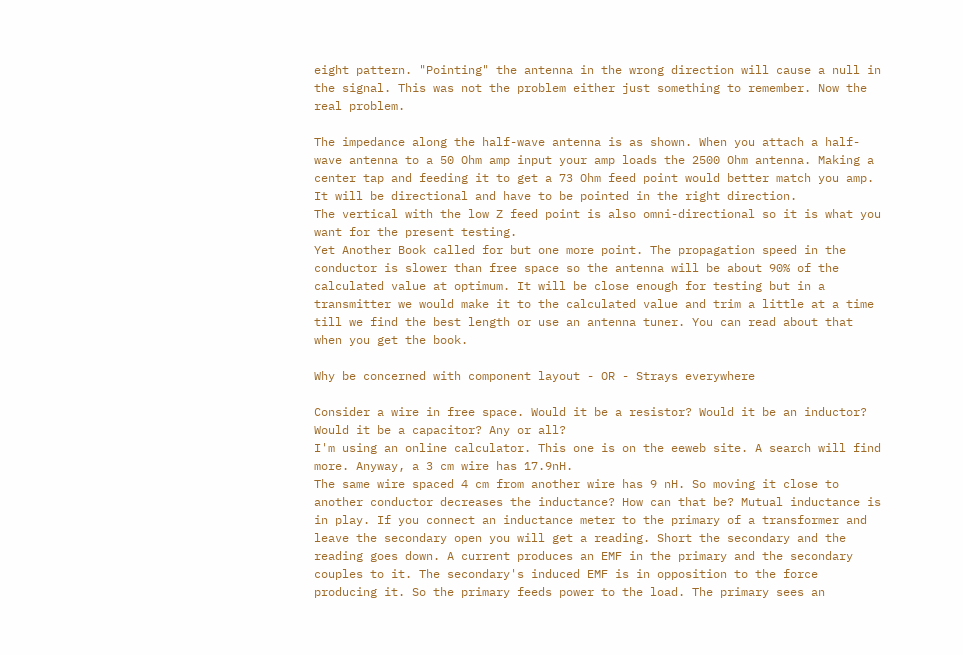eight pattern. "Pointing" the antenna in the wrong direction will cause a null in the signal. This was not the problem either just something to remember. Now the real problem.

The impedance along the half-wave antenna is as shown. When you attach a half-wave antenna to a 50 Ohm amp input your amp loads the 2500 Ohm antenna. Making a center tap and feeding it to get a 73 Ohm feed point would better match you amp. It will be directional and have to be pointed in the right direction.
The vertical with the low Z feed point is also omni-directional so it is what you want for the present testing.
Yet Another Book called for but one more point. The propagation speed in the conductor is slower than free space so the antenna will be about 90% of the calculated value at optimum. It will be close enough for testing but in a transmitter we would make it to the calculated value and trim a little at a time till we find the best length or use an antenna tuner. You can read about that when you get the book.

Why be concerned with component layout - OR - Strays everywhere

Consider a wire in free space. Would it be a resistor? Would it be an inductor? Would it be a capacitor? Any or all?
I'm using an online calculator. This one is on the eeweb site. A search will find more. Anyway, a 3 cm wire has 17.9nH.
The same wire spaced 4 cm from another wire has 9 nH. So moving it close to another conductor decreases the inductance? How can that be? Mutual inductance is in play. If you connect an inductance meter to the primary of a transformer and leave the secondary open you will get a reading. Short the secondary and the reading goes down. A current produces an EMF in the primary and the secondary couples to it. The secondary's induced EMF is in opposition to the force producing it. So the primary feeds power to the load. The primary sees an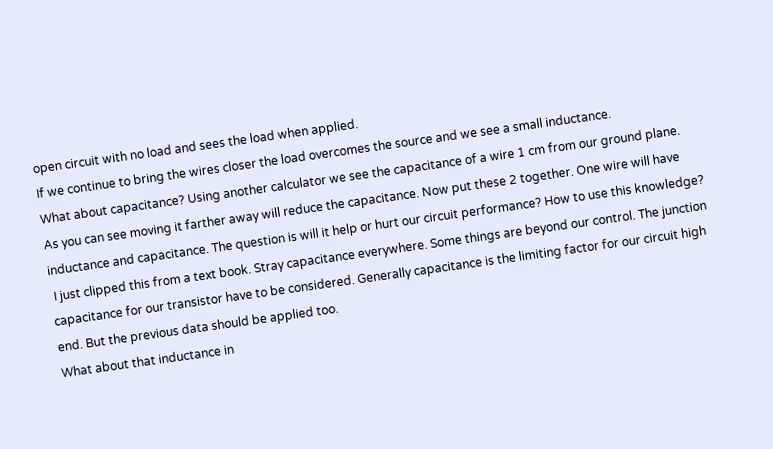open circuit with no load and sees the load when applied.
If we continue to bring the wires closer the load overcomes the source and we see a small inductance.
What about capacitance? Using another calculator we see the capacitance of a wire 1 cm from our ground plane.
As you can see moving it farther away will reduce the capacitance. Now put these 2 together. One wire will have inductance and capacitance. The question is will it help or hurt our circuit performance? How to use this knowledge?
 I just clipped this from a text book. Stray capacitance everywhere. Some things are beyond our control. The junction capacitance for our transistor have to be considered. Generally capacitance is the limiting factor for our circuit high end. But the previous data should be applied too.
What about that inductance in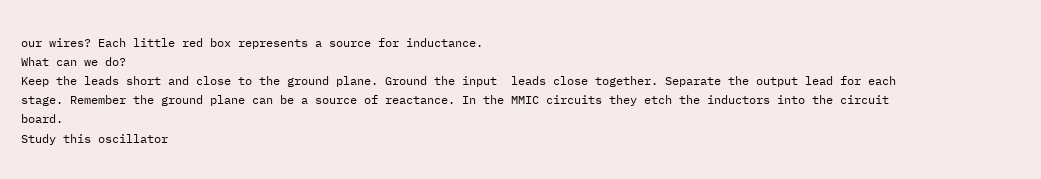our wires? Each little red box represents a source for inductance.
What can we do?
Keep the leads short and close to the ground plane. Ground the input  leads close together. Separate the output lead for each stage. Remember the ground plane can be a source of reactance. In the MMIC circuits they etch the inductors into the circuit board.
Study this oscillator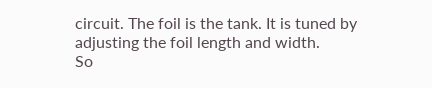circuit. The foil is the tank. It is tuned by adjusting the foil length and width.
So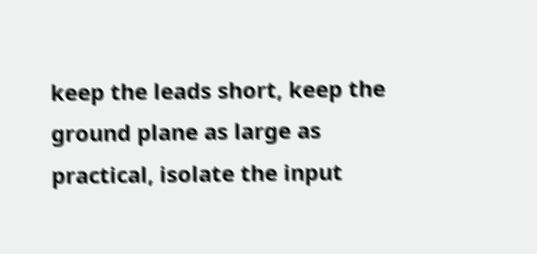keep the leads short, keep the ground plane as large as practical, isolate the input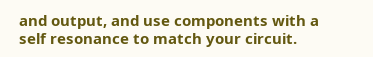and output, and use components with a self resonance to match your circuit.